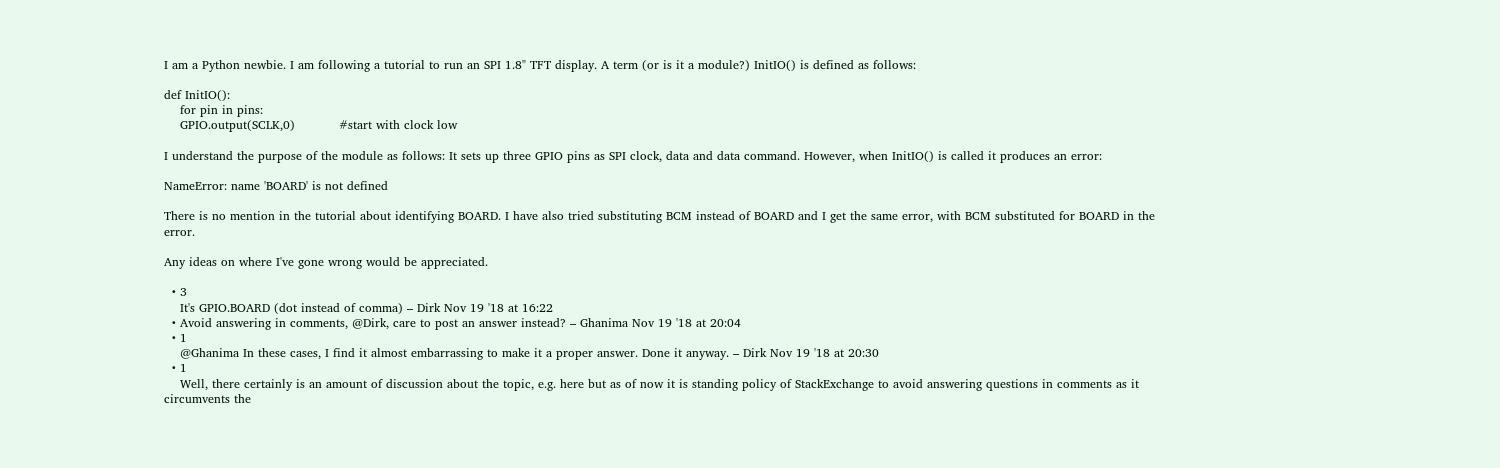I am a Python newbie. I am following a tutorial to run an SPI 1.8" TFT display. A term (or is it a module?) InitIO() is defined as follows:

def InitIO():
    for pin in pins:
    GPIO.output(SCLK,0)           #start with clock low

I understand the purpose of the module as follows: It sets up three GPIO pins as SPI clock, data and data command. However, when InitIO() is called it produces an error:

NameError: name 'BOARD' is not defined

There is no mention in the tutorial about identifying BOARD. I have also tried substituting BCM instead of BOARD and I get the same error, with BCM substituted for BOARD in the error.

Any ideas on where I've gone wrong would be appreciated.

  • 3
    It's GPIO.BOARD (dot instead of comma) – Dirk Nov 19 '18 at 16:22
  • Avoid answering in comments, @Dirk, care to post an answer instead? – Ghanima Nov 19 '18 at 20:04
  • 1
    @Ghanima In these cases, I find it almost embarrassing to make it a proper answer. Done it anyway. – Dirk Nov 19 '18 at 20:30
  • 1
    Well, there certainly is an amount of discussion about the topic, e.g. here but as of now it is standing policy of StackExchange to avoid answering questions in comments as it circumvents the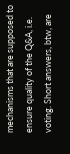mechanisms that are supposed to ensure quality of the Q&A, i.e. voting. Short answers, btw, are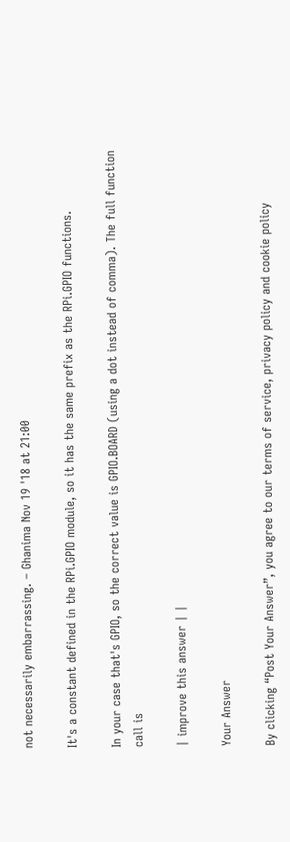not necessarily embarrassing. – Ghanima Nov 19 '18 at 21:00

It's a constant defined in the RPi.GPIO module, so it has the same prefix as the RPi.GPIO functions.

In your case that's GPIO, so the correct value is GPIO.BOARD (using a dot instead of comma). The full function call is

| improve this answer | |

Your Answer

By clicking “Post Your Answer”, you agree to our terms of service, privacy policy and cookie policy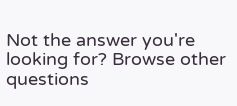Not the answer you're looking for? Browse other questions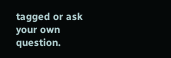tagged or ask your own question.